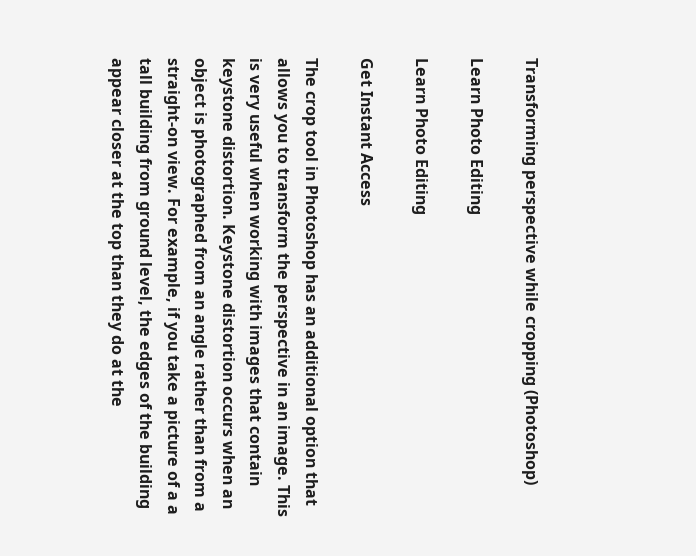Transforming perspective while cropping (Photoshop)

Learn Photo Editing

Learn Photo Editing

Get Instant Access

The crop tool in Photoshop has an additional option that allows you to transform the perspective in an image. This is very useful when working with images that contain keystone distortion. Keystone distortion occurs when an object is photographed from an angle rather than from a straight-on view. For example, if you take a picture of a a tall building from ground level, the edges of the building appear closer at the top than they do at the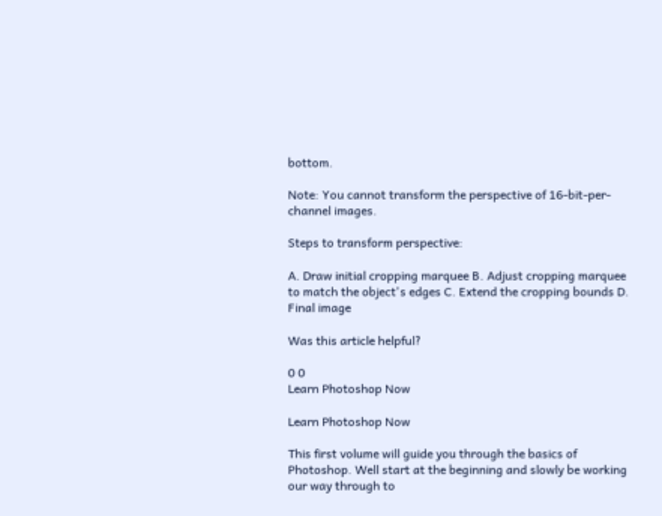bottom.

Note: You cannot transform the perspective of 16-bit-per-channel images.

Steps to transform perspective:

A. Draw initial cropping marquee B. Adjust cropping marquee to match the object's edges C. Extend the cropping bounds D. Final image

Was this article helpful?

0 0
Learn Photoshop Now

Learn Photoshop Now

This first volume will guide you through the basics of Photoshop. Well start at the beginning and slowly be working our way through to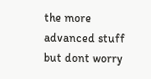the more advanced stuff but dont worry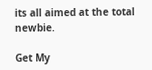its all aimed at the total newbie.

Get My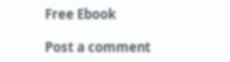Free Ebook

Post a comment